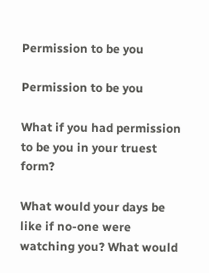Permission to be you

Permission to be you

What if you had permission to be you in your truest form?

What would your days be like if no-one were watching you? What would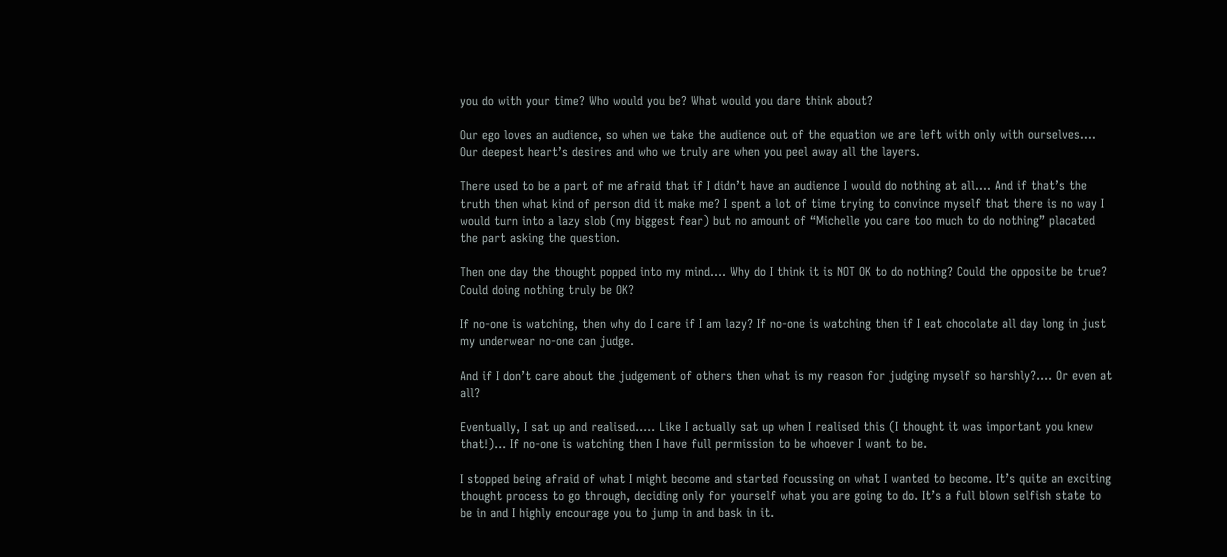you do with your time? Who would you be? What would you dare think about?

Our ego loves an audience, so when we take the audience out of the equation we are left with only with ourselves…. Our deepest heart’s desires and who we truly are when you peel away all the layers.

There used to be a part of me afraid that if I didn’t have an audience I would do nothing at all…. And if that’s the truth then what kind of person did it make me? I spent a lot of time trying to convince myself that there is no way I would turn into a lazy slob (my biggest fear) but no amount of “Michelle you care too much to do nothing” placated the part asking the question.

Then one day the thought popped into my mind…. Why do I think it is NOT OK to do nothing? Could the opposite be true? Could doing nothing truly be OK?

If no-one is watching, then why do I care if I am lazy? If no-one is watching then if I eat chocolate all day long in just my underwear no-one can judge.

And if I don’t care about the judgement of others then what is my reason for judging myself so harshly?…. Or even at all?

Eventually, I sat up and realised….. Like I actually sat up when I realised this (I thought it was important you knew that!)… If no-one is watching then I have full permission to be whoever I want to be.

I stopped being afraid of what I might become and started focussing on what I wanted to become. It’s quite an exciting thought process to go through, deciding only for yourself what you are going to do. It’s a full blown selfish state to be in and I highly encourage you to jump in and bask in it.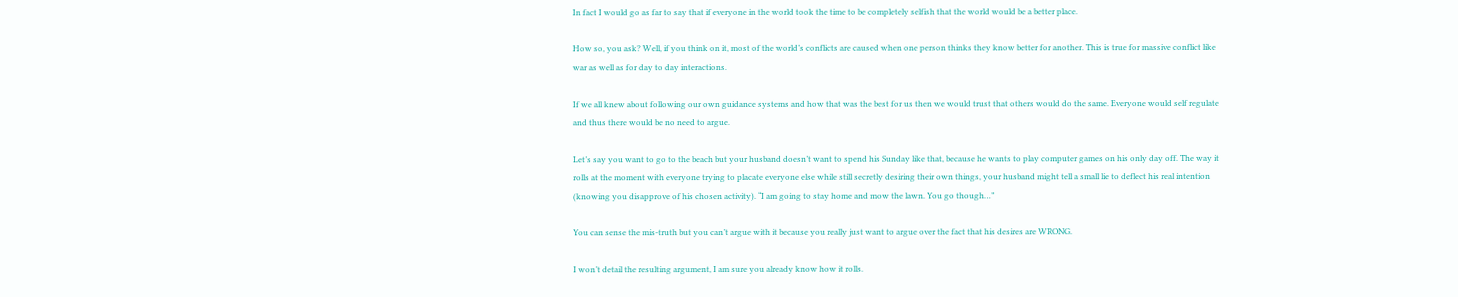In fact I would go as far to say that if everyone in the world took the time to be completely selfish that the world would be a better place.

How so, you ask? Well, if you think on it, most of the world’s conflicts are caused when one person thinks they know better for another. This is true for massive conflict like war as well as for day to day interactions.

If we all knew about following our own guidance systems and how that was the best for us then we would trust that others would do the same. Everyone would self regulate and thus there would be no need to argue.

Let’s say you want to go to the beach but your husband doesn’t want to spend his Sunday like that, because he wants to play computer games on his only day off. The way it rolls at the moment with everyone trying to placate everyone else while still secretly desiring their own things, your husband might tell a small lie to deflect his real intention (knowing you disapprove of his chosen activity). “I am going to stay home and mow the lawn. You go though…”

You can sense the mis-truth but you can’t argue with it because you really just want to argue over the fact that his desires are WRONG.

I won’t detail the resulting argument, I am sure you already know how it rolls.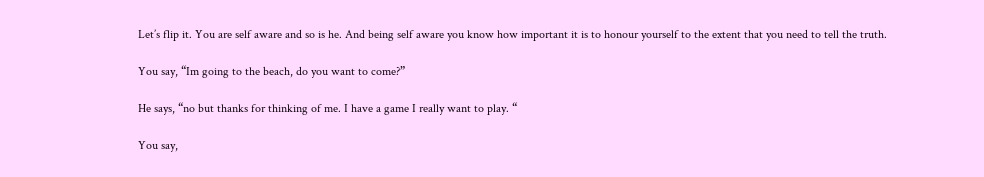Let’s flip it. You are self aware and so is he. And being self aware you know how important it is to honour yourself to the extent that you need to tell the truth.

You say, “Im going to the beach, do you want to come?”

He says, “no but thanks for thinking of me. I have a game I really want to play. “

You say,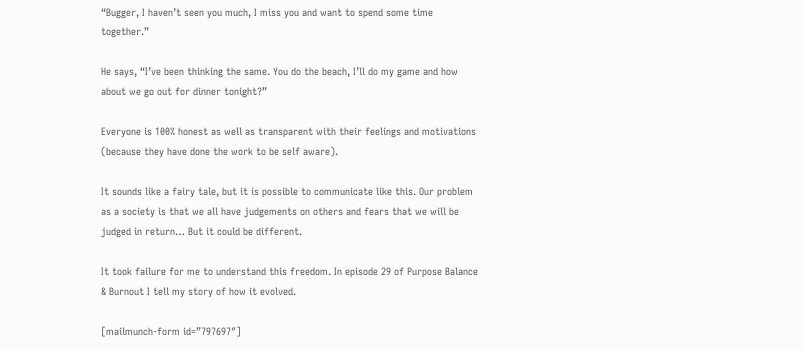“Bugger, I haven’t seen you much, I miss you and want to spend some time together.”

He says, “I’ve been thinking the same. You do the beach, I’ll do my game and how about we go out for dinner tonight?”

Everyone is 100% honest as well as transparent with their feelings and motivations (because they have done the work to be self aware).

It sounds like a fairy tale, but it is possible to communicate like this. Our problem as a society is that we all have judgements on others and fears that we will be judged in return… But it could be different.

It took failure for me to understand this freedom. In episode 29 of Purpose Balance & Burnout I tell my story of how it evolved.

[mailmunch-form id=”797697″]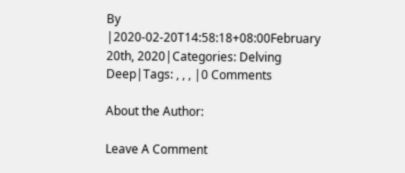By |2020-02-20T14:58:18+08:00February 20th, 2020|Categories: Delving Deep|Tags: , , , |0 Comments

About the Author:

Leave A Comment